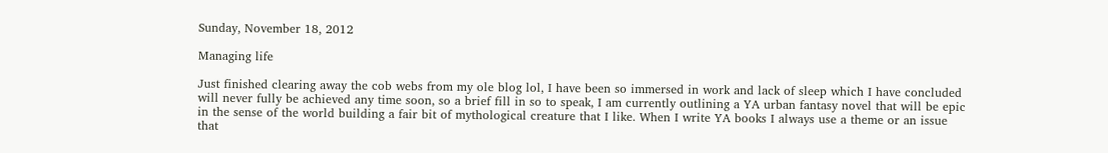Sunday, November 18, 2012

Managing life

Just finished clearing away the cob webs from my ole blog lol, I have been so immersed in work and lack of sleep which I have concluded will never fully be achieved any time soon, so a brief fill in so to speak, I am currently outlining a YA urban fantasy novel that will be epic in the sense of the world building a fair bit of mythological creature that I like. When I write YA books I always use a theme or an issue that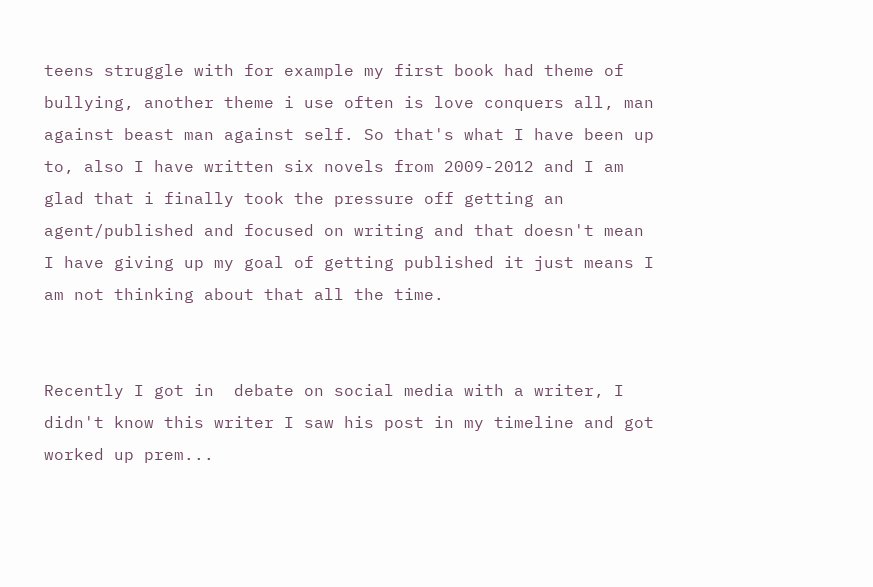teens struggle with for example my first book had theme of bullying, another theme i use often is love conquers all, man against beast man against self. So that's what I have been up to, also I have written six novels from 2009-2012 and I am glad that i finally took the pressure off getting an agent/published and focused on writing and that doesn't mean I have giving up my goal of getting published it just means I am not thinking about that all the time.


Recently I got in  debate on social media with a writer, I didn't know this writer I saw his post in my timeline and got worked up prem...